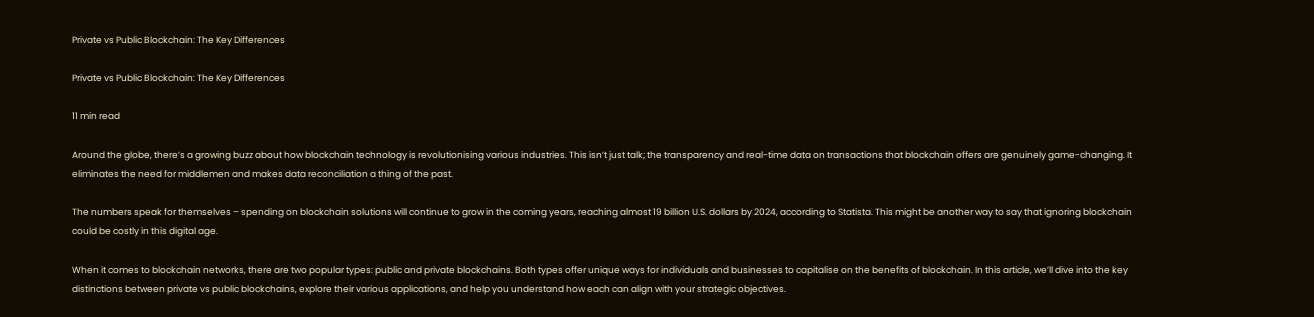Private vs Public Blockchain: The Key Differences

Private vs Public Blockchain: The Key Differences

11 min read

Around the globe, there’s a growing buzz about how blockchain technology is revolutionising various industries. This isn’t just talk; the transparency and real-time data on transactions that blockchain offers are genuinely game-changing. It eliminates the need for middlemen and makes data reconciliation a thing of the past.

The numbers speak for themselves – spending on blockchain solutions will continue to grow in the coming years, reaching almost 19 billion U.S. dollars by 2024, according to Statista. This might be another way to say that ignoring blockchain could be costly in this digital age.

When it comes to blockchain networks, there are two popular types: public and private blockchains. Both types offer unique ways for individuals and businesses to capitalise on the benefits of blockchain. In this article, we’ll dive into the key distinctions between private vs public blockchains, explore their various applications, and help you understand how each can align with your strategic objectives.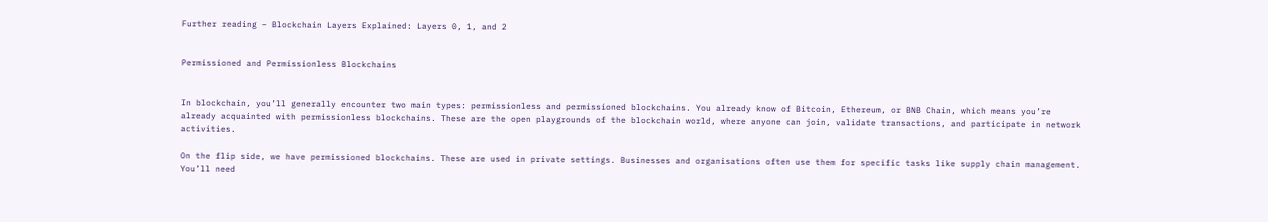Further reading – Blockchain Layers Explained: Layers 0, 1, and 2


Permissioned and Permissionless Blockchains


In blockchain, you’ll generally encounter two main types: permissionless and permissioned blockchains. You already know of Bitcoin, Ethereum, or BNB Chain, which means you’re already acquainted with permissionless blockchains. These are the open playgrounds of the blockchain world, where anyone can join, validate transactions, and participate in network activities.

On the flip side, we have permissioned blockchains. These are used in private settings. Businesses and organisations often use them for specific tasks like supply chain management. You’ll need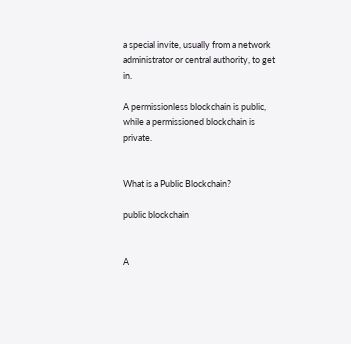a special invite, usually from a network administrator or central authority, to get in.

A permissionless blockchain is public, while a permissioned blockchain is private.


What is a Public Blockchain?

public blockchain


A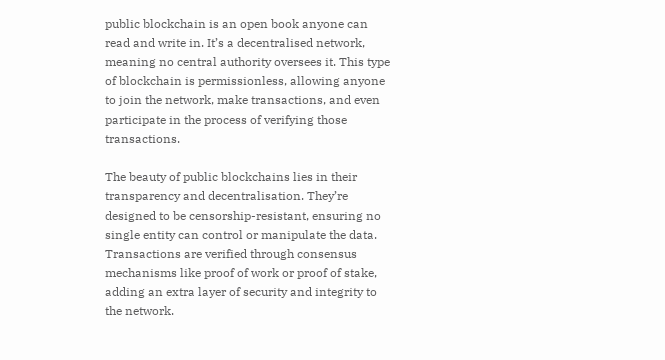public blockchain is an open book anyone can read and write in. It’s a decentralised network, meaning no central authority oversees it. This type of blockchain is permissionless, allowing anyone to join the network, make transactions, and even participate in the process of verifying those transactions.

The beauty of public blockchains lies in their transparency and decentralisation. They’re designed to be censorship-resistant, ensuring no single entity can control or manipulate the data. Transactions are verified through consensus mechanisms like proof of work or proof of stake, adding an extra layer of security and integrity to the network.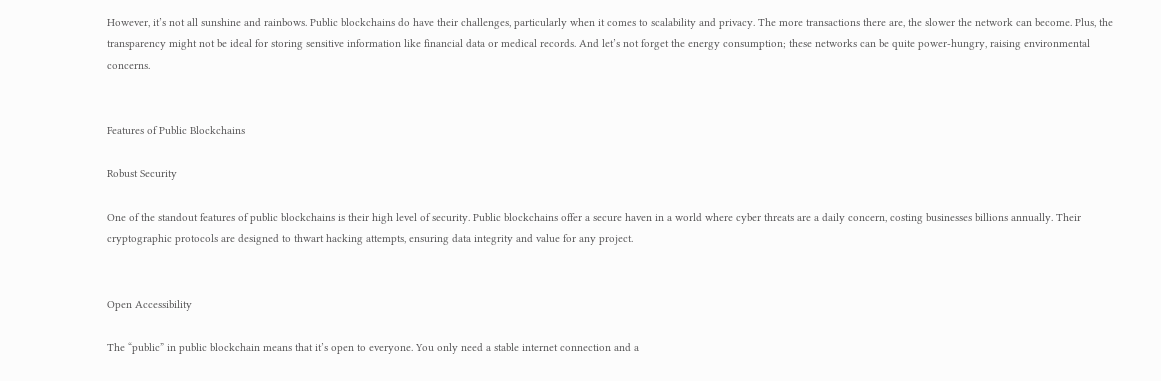However, it’s not all sunshine and rainbows. Public blockchains do have their challenges, particularly when it comes to scalability and privacy. The more transactions there are, the slower the network can become. Plus, the transparency might not be ideal for storing sensitive information like financial data or medical records. And let’s not forget the energy consumption; these networks can be quite power-hungry, raising environmental concerns.


Features of Public Blockchains

Robust Security

One of the standout features of public blockchains is their high level of security. Public blockchains offer a secure haven in a world where cyber threats are a daily concern, costing businesses billions annually. Their cryptographic protocols are designed to thwart hacking attempts, ensuring data integrity and value for any project.


Open Accessibility

The “public” in public blockchain means that it’s open to everyone. You only need a stable internet connection and a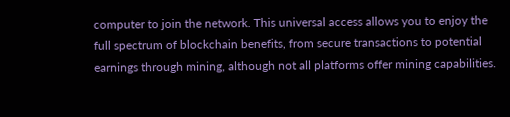computer to join the network. This universal access allows you to enjoy the full spectrum of blockchain benefits, from secure transactions to potential earnings through mining, although not all platforms offer mining capabilities.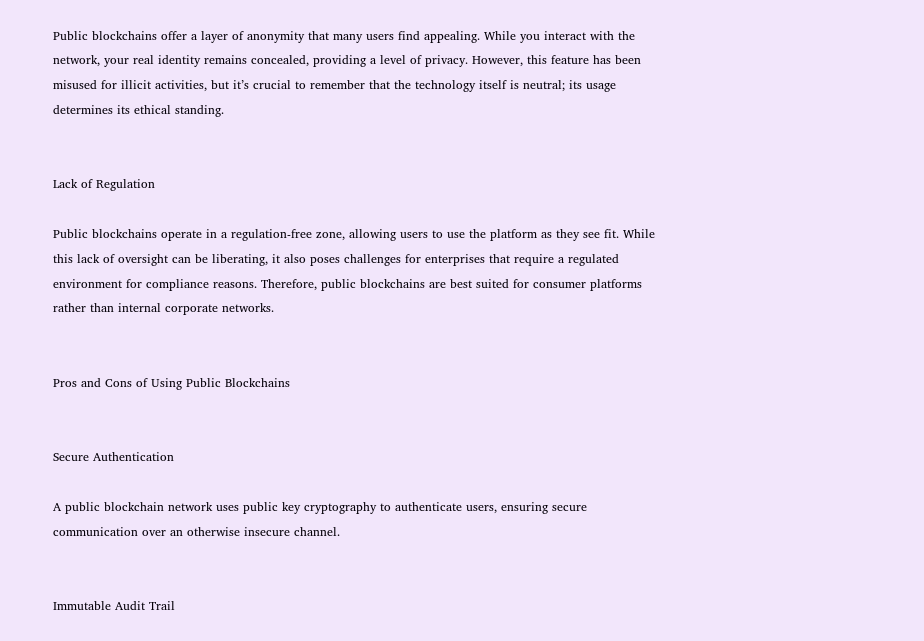Public blockchains offer a layer of anonymity that many users find appealing. While you interact with the network, your real identity remains concealed, providing a level of privacy. However, this feature has been misused for illicit activities, but it’s crucial to remember that the technology itself is neutral; its usage determines its ethical standing.


Lack of Regulation

Public blockchains operate in a regulation-free zone, allowing users to use the platform as they see fit. While this lack of oversight can be liberating, it also poses challenges for enterprises that require a regulated environment for compliance reasons. Therefore, public blockchains are best suited for consumer platforms rather than internal corporate networks.


Pros and Cons of Using Public Blockchains


Secure Authentication

A public blockchain network uses public key cryptography to authenticate users, ensuring secure communication over an otherwise insecure channel.


Immutable Audit Trail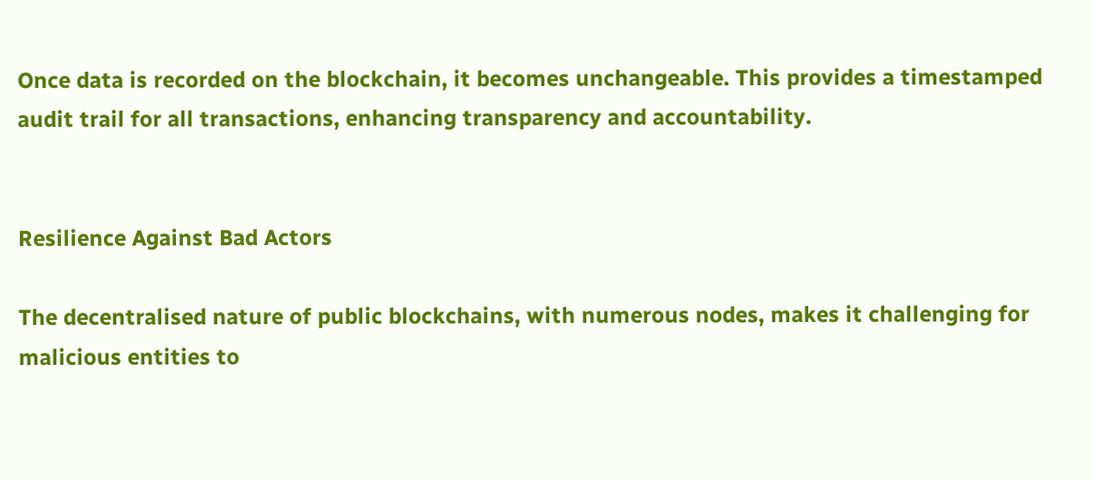Once data is recorded on the blockchain, it becomes unchangeable. This provides a timestamped audit trail for all transactions, enhancing transparency and accountability.


Resilience Against Bad Actors

The decentralised nature of public blockchains, with numerous nodes, makes it challenging for malicious entities to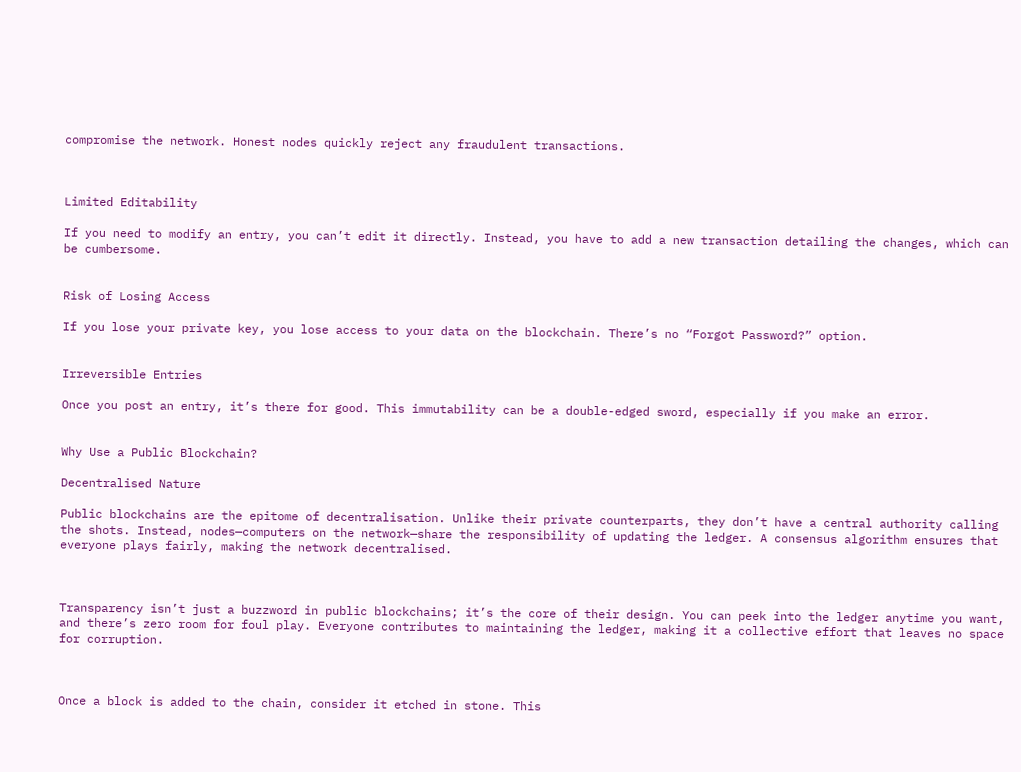compromise the network. Honest nodes quickly reject any fraudulent transactions.



Limited Editability

If you need to modify an entry, you can’t edit it directly. Instead, you have to add a new transaction detailing the changes, which can be cumbersome.


Risk of Losing Access

If you lose your private key, you lose access to your data on the blockchain. There’s no “Forgot Password?” option.


Irreversible Entries

Once you post an entry, it’s there for good. This immutability can be a double-edged sword, especially if you make an error.


Why Use a Public Blockchain?

Decentralised Nature

Public blockchains are the epitome of decentralisation. Unlike their private counterparts, they don’t have a central authority calling the shots. Instead, nodes—computers on the network—share the responsibility of updating the ledger. A consensus algorithm ensures that everyone plays fairly, making the network decentralised.



Transparency isn’t just a buzzword in public blockchains; it’s the core of their design. You can peek into the ledger anytime you want, and there’s zero room for foul play. Everyone contributes to maintaining the ledger, making it a collective effort that leaves no space for corruption.



Once a block is added to the chain, consider it etched in stone. This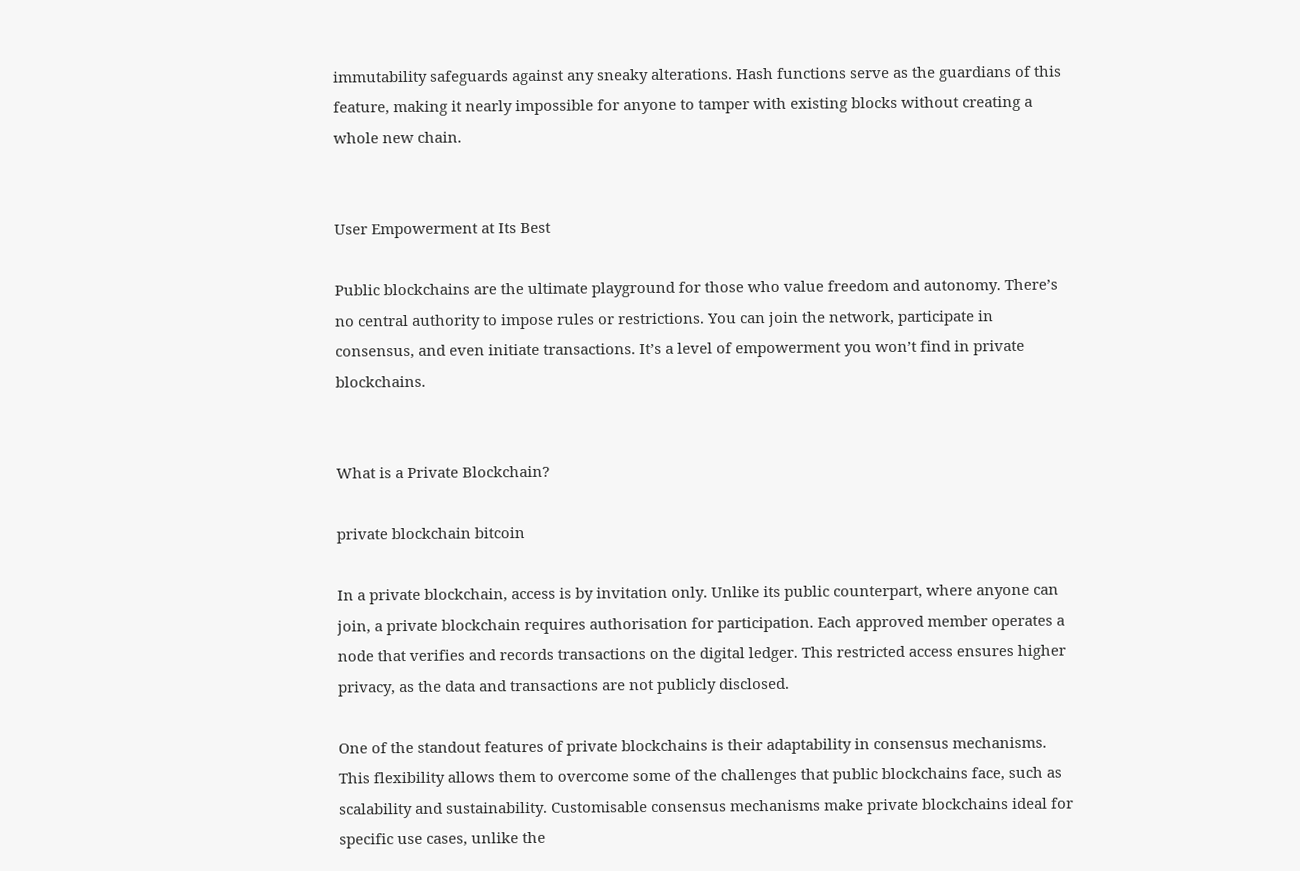immutability safeguards against any sneaky alterations. Hash functions serve as the guardians of this feature, making it nearly impossible for anyone to tamper with existing blocks without creating a whole new chain.


User Empowerment at Its Best

Public blockchains are the ultimate playground for those who value freedom and autonomy. There’s no central authority to impose rules or restrictions. You can join the network, participate in consensus, and even initiate transactions. It’s a level of empowerment you won’t find in private blockchains.


What is a Private Blockchain?

private blockchain bitcoin

In a private blockchain, access is by invitation only. Unlike its public counterpart, where anyone can join, a private blockchain requires authorisation for participation. Each approved member operates a node that verifies and records transactions on the digital ledger. This restricted access ensures higher privacy, as the data and transactions are not publicly disclosed.

One of the standout features of private blockchains is their adaptability in consensus mechanisms. This flexibility allows them to overcome some of the challenges that public blockchains face, such as scalability and sustainability. Customisable consensus mechanisms make private blockchains ideal for specific use cases, unlike the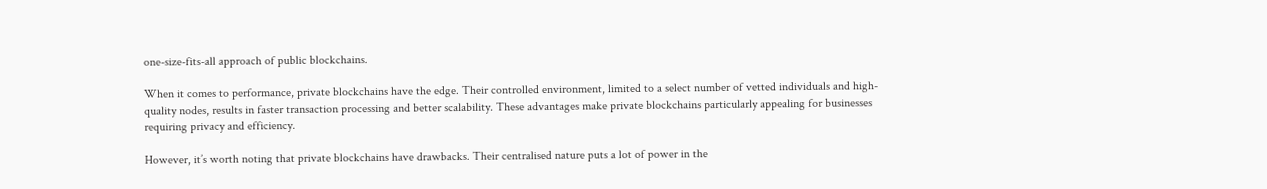one-size-fits-all approach of public blockchains.

When it comes to performance, private blockchains have the edge. Their controlled environment, limited to a select number of vetted individuals and high-quality nodes, results in faster transaction processing and better scalability. These advantages make private blockchains particularly appealing for businesses requiring privacy and efficiency.

However, it’s worth noting that private blockchains have drawbacks. Their centralised nature puts a lot of power in the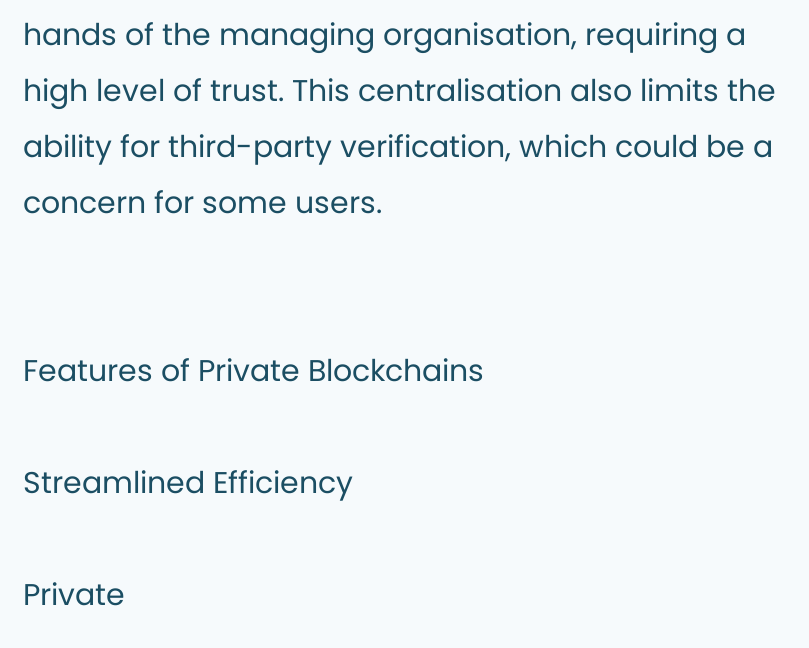hands of the managing organisation, requiring a high level of trust. This centralisation also limits the ability for third-party verification, which could be a concern for some users.


Features of Private Blockchains

Streamlined Efficiency

Private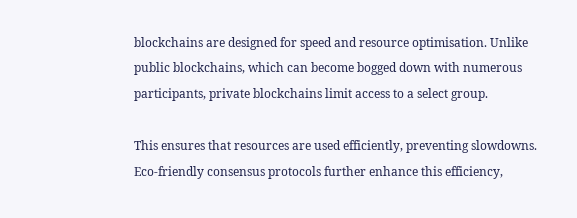blockchains are designed for speed and resource optimisation. Unlike public blockchains, which can become bogged down with numerous participants, private blockchains limit access to a select group.

This ensures that resources are used efficiently, preventing slowdowns. Eco-friendly consensus protocols further enhance this efficiency,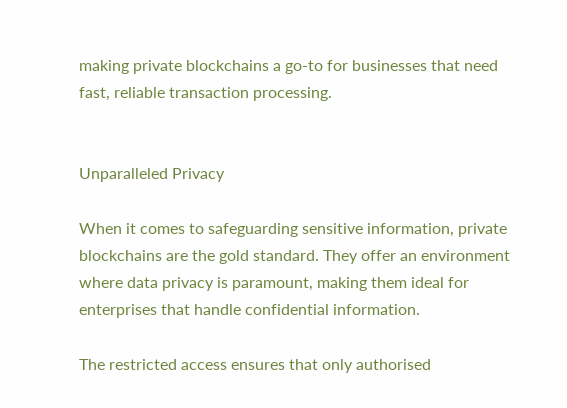making private blockchains a go-to for businesses that need fast, reliable transaction processing.


Unparalleled Privacy

When it comes to safeguarding sensitive information, private blockchains are the gold standard. They offer an environment where data privacy is paramount, making them ideal for enterprises that handle confidential information.

The restricted access ensures that only authorised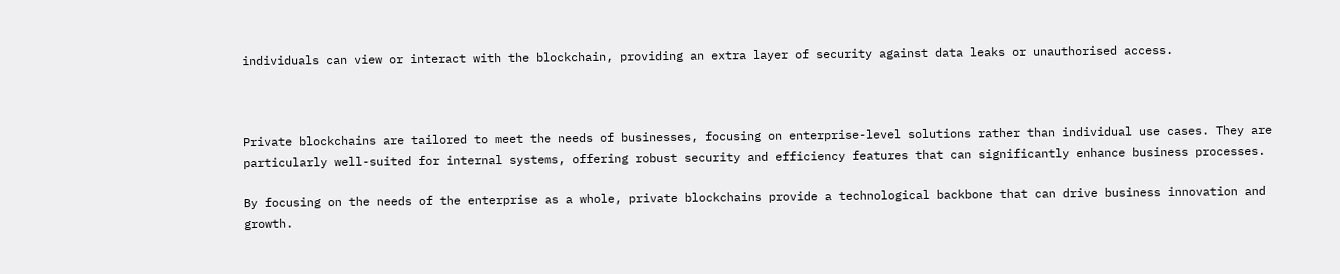individuals can view or interact with the blockchain, providing an extra layer of security against data leaks or unauthorised access.



Private blockchains are tailored to meet the needs of businesses, focusing on enterprise-level solutions rather than individual use cases. They are particularly well-suited for internal systems, offering robust security and efficiency features that can significantly enhance business processes.

By focusing on the needs of the enterprise as a whole, private blockchains provide a technological backbone that can drive business innovation and growth.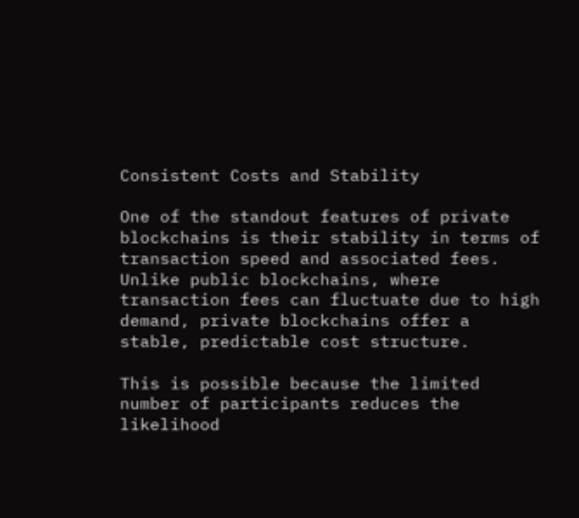Consistent Costs and Stability

One of the standout features of private blockchains is their stability in terms of transaction speed and associated fees. Unlike public blockchains, where transaction fees can fluctuate due to high demand, private blockchains offer a stable, predictable cost structure.

This is possible because the limited number of participants reduces the likelihood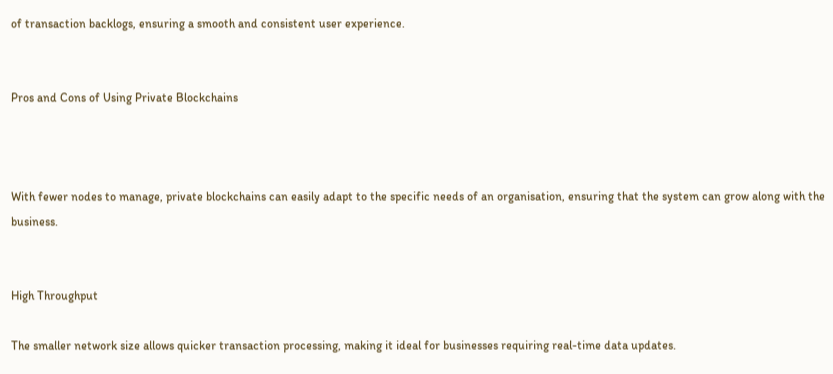of transaction backlogs, ensuring a smooth and consistent user experience.


Pros and Cons of Using Private Blockchains



With fewer nodes to manage, private blockchains can easily adapt to the specific needs of an organisation, ensuring that the system can grow along with the business.


High Throughput

The smaller network size allows quicker transaction processing, making it ideal for businesses requiring real-time data updates.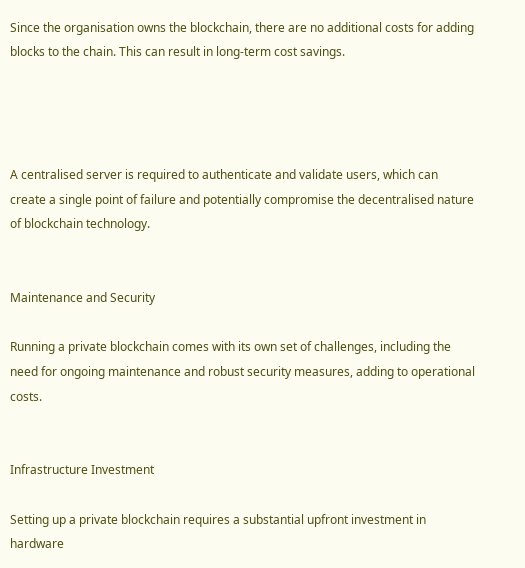Since the organisation owns the blockchain, there are no additional costs for adding blocks to the chain. This can result in long-term cost savings.




A centralised server is required to authenticate and validate users, which can create a single point of failure and potentially compromise the decentralised nature of blockchain technology.


Maintenance and Security

Running a private blockchain comes with its own set of challenges, including the need for ongoing maintenance and robust security measures, adding to operational costs.


Infrastructure Investment

Setting up a private blockchain requires a substantial upfront investment in hardware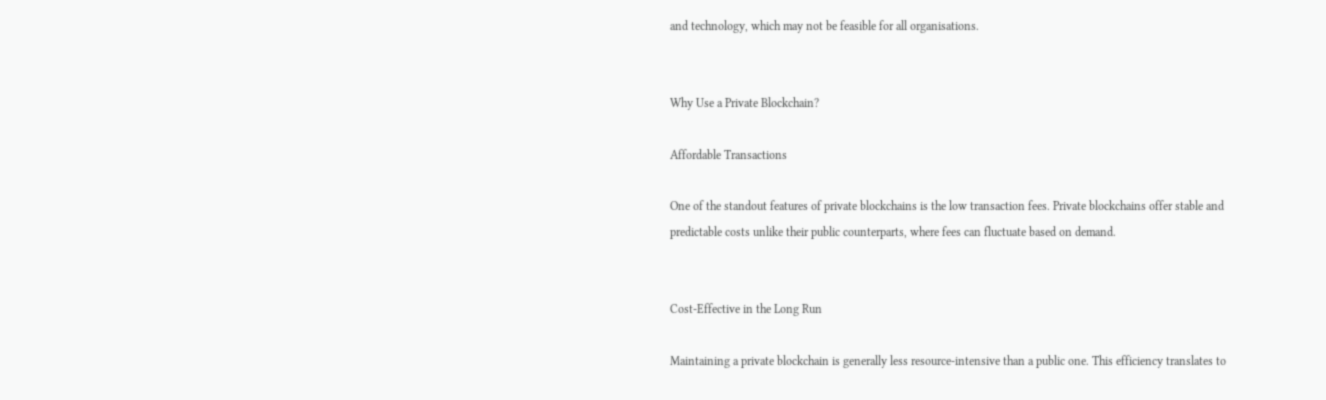and technology, which may not be feasible for all organisations.


Why Use a Private Blockchain?

Affordable Transactions

One of the standout features of private blockchains is the low transaction fees. Private blockchains offer stable and predictable costs unlike their public counterparts, where fees can fluctuate based on demand.


Cost-Effective in the Long Run

Maintaining a private blockchain is generally less resource-intensive than a public one. This efficiency translates to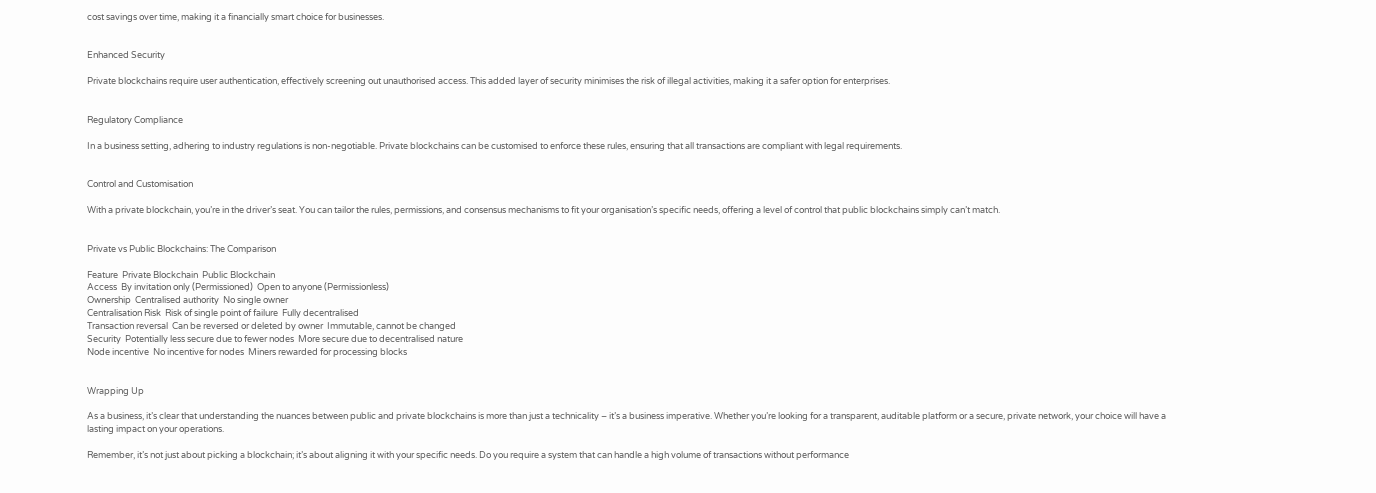cost savings over time, making it a financially smart choice for businesses.


Enhanced Security

Private blockchains require user authentication, effectively screening out unauthorised access. This added layer of security minimises the risk of illegal activities, making it a safer option for enterprises.


Regulatory Compliance

In a business setting, adhering to industry regulations is non-negotiable. Private blockchains can be customised to enforce these rules, ensuring that all transactions are compliant with legal requirements.


Control and Customisation

With a private blockchain, you’re in the driver’s seat. You can tailor the rules, permissions, and consensus mechanisms to fit your organisation’s specific needs, offering a level of control that public blockchains simply can’t match.


Private vs Public Blockchains: The Comparison

Feature  Private Blockchain  Public Blockchain
Access  By invitation only (Permissioned)  Open to anyone (Permissionless)
Ownership  Centralised authority  No single owner
Centralisation Risk  Risk of single point of failure  Fully decentralised
Transaction reversal  Can be reversed or deleted by owner  Immutable, cannot be changed
Security  Potentially less secure due to fewer nodes  More secure due to decentralised nature
Node incentive  No incentive for nodes  Miners rewarded for processing blocks


Wrapping Up

As a business, it’s clear that understanding the nuances between public and private blockchains is more than just a technicality – it’s a business imperative. Whether you’re looking for a transparent, auditable platform or a secure, private network, your choice will have a lasting impact on your operations.

Remember, it’s not just about picking a blockchain; it’s about aligning it with your specific needs. Do you require a system that can handle a high volume of transactions without performance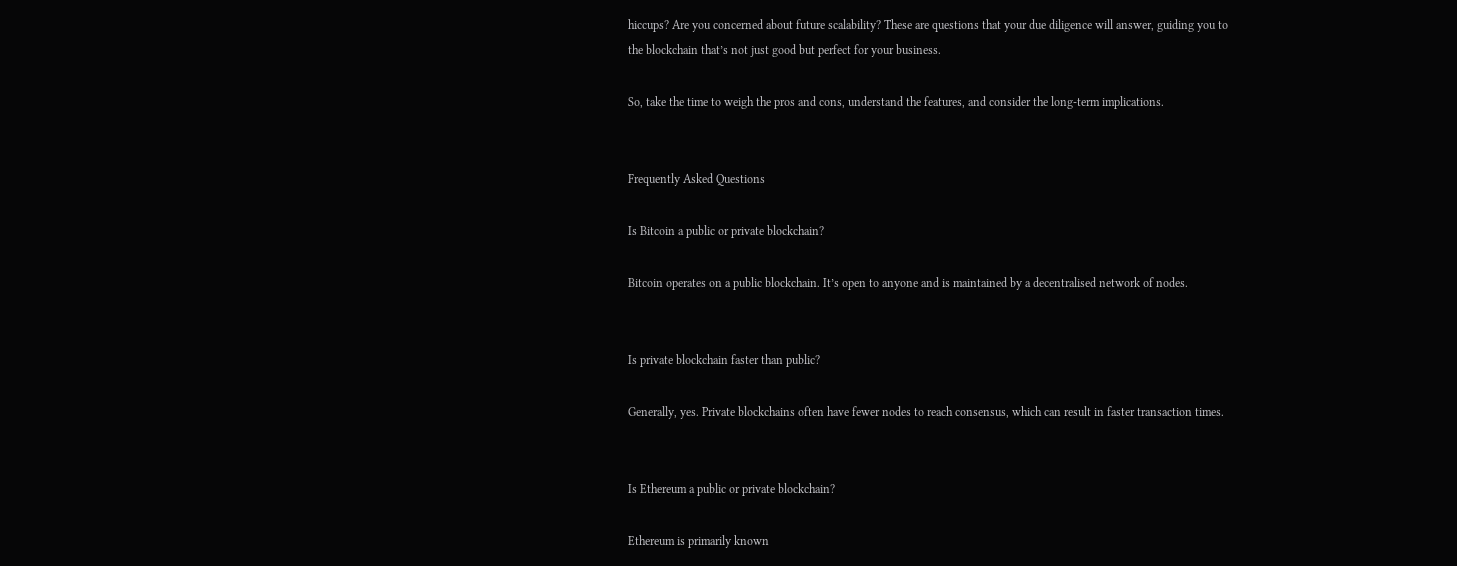hiccups? Are you concerned about future scalability? These are questions that your due diligence will answer, guiding you to the blockchain that’s not just good but perfect for your business.

So, take the time to weigh the pros and cons, understand the features, and consider the long-term implications.


Frequently Asked Questions

Is Bitcoin a public or private blockchain?

Bitcoin operates on a public blockchain. It’s open to anyone and is maintained by a decentralised network of nodes.


Is private blockchain faster than public?

Generally, yes. Private blockchains often have fewer nodes to reach consensus, which can result in faster transaction times.


Is Ethereum a public or private blockchain?

Ethereum is primarily known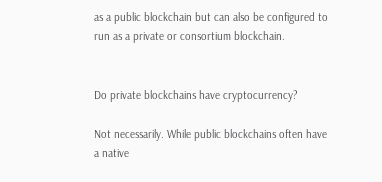as a public blockchain but can also be configured to run as a private or consortium blockchain.


Do private blockchains have cryptocurrency?

Not necessarily. While public blockchains often have a native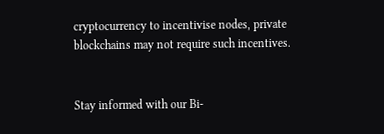cryptocurrency to incentivise nodes, private blockchains may not require such incentives.


Stay informed with our Bi-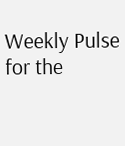Weekly Pulse for the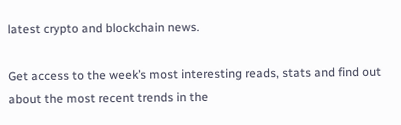latest crypto and blockchain news.

Get access to the week’s most interesting reads, stats and find out about the most recent trends in the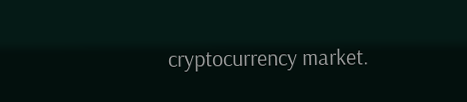cryptocurrency market.